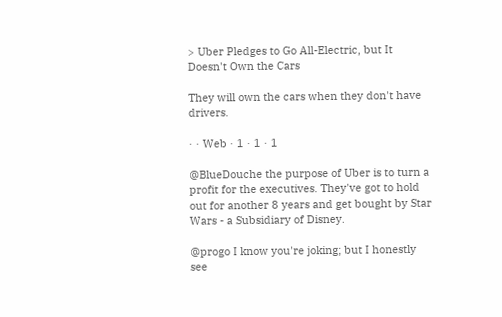> Uber Pledges to Go All-Electric, but It Doesn't Own the Cars

They will own the cars when they don't have drivers.

· · Web · 1 · 1 · 1

@BlueDouche the purpose of Uber is to turn a profit for the executives. They've got to hold out for another 8 years and get bought by Star Wars - a Subsidiary of Disney.

@progo I know you're joking; but I honestly see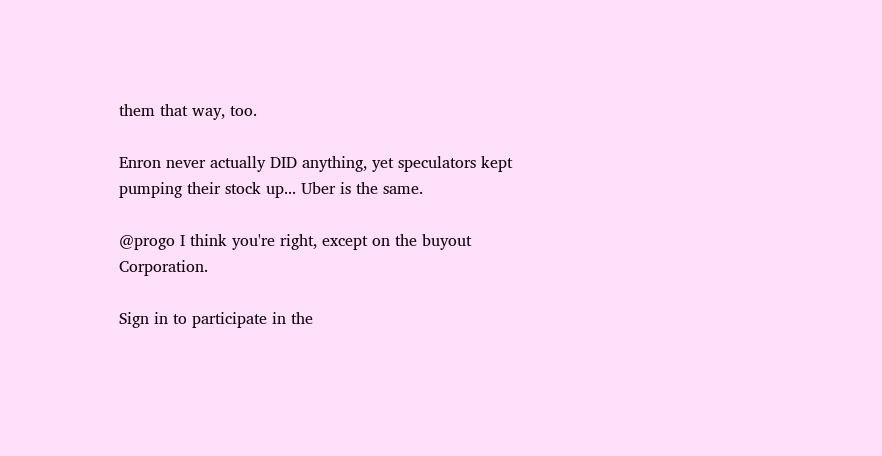them that way, too.

Enron never actually DID anything, yet speculators kept pumping their stock up... Uber is the same.

@progo I think you're right, except on the buyout Corporation.

Sign in to participate in the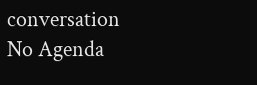conversation
No Agenda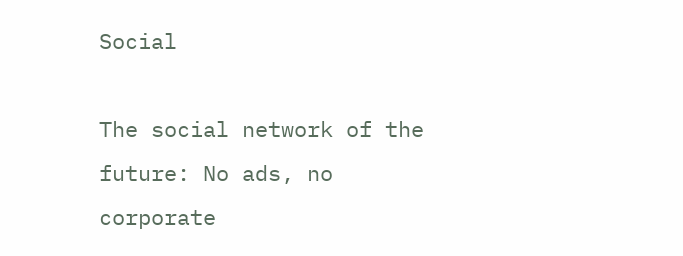Social

The social network of the future: No ads, no corporate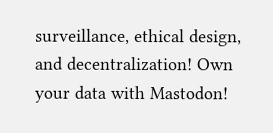surveillance, ethical design, and decentralization! Own your data with Mastodon!